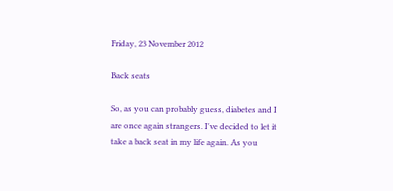Friday, 23 November 2012

Back seats

So, as you can probably guess, diabetes and I are once again strangers. I've decided to let it take a back seat in my life again. As you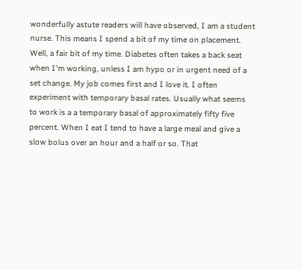wonderfully astute readers will have observed, I am a student nurse. This means I spend a bit of my time on placement. Well, a fair bit of my time. Diabetes often takes a back seat when I'm working, unless I am hypo or in urgent need of a set change. My job comes first and I love it. I often experiment with temporary basal rates. Usually what seems to work is a a temporary basal of approximately fifty five percent. When I eat I tend to have a large meal and give a slow bolus over an hour and a half or so. That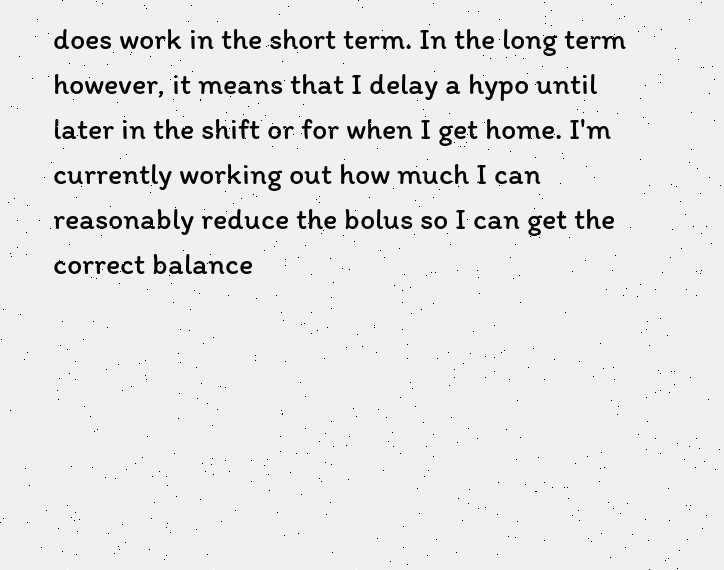does work in the short term. In the long term however, it means that I delay a hypo until later in the shift or for when I get home. I'm currently working out how much I can reasonably reduce the bolus so I can get the correct balance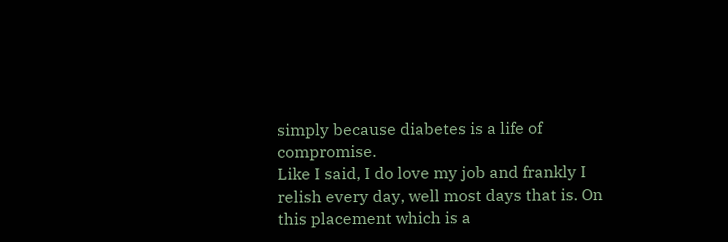simply because diabetes is a life of compromise.
Like I said, I do love my job and frankly I relish every day, well most days that is. On this placement which is a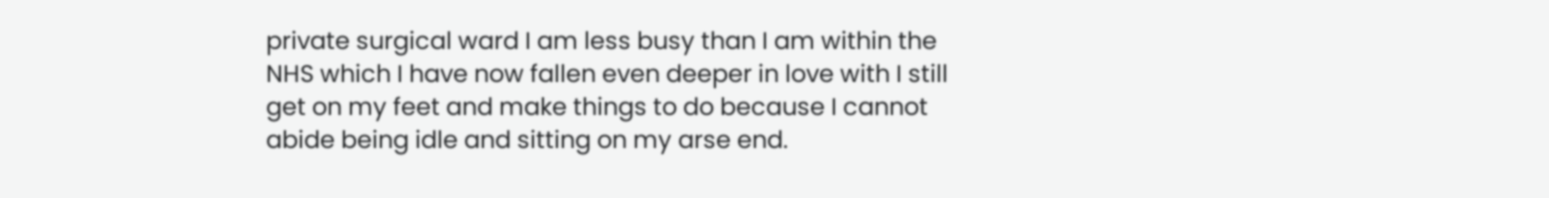private surgical ward I am less busy than I am within the NHS which I have now fallen even deeper in love with I still get on my feet and make things to do because I cannot abide being idle and sitting on my arse end.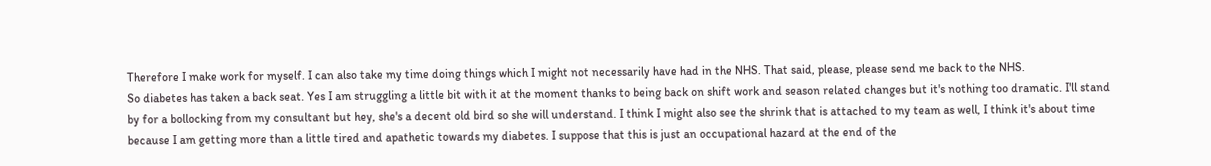Therefore I make work for myself. I can also take my time doing things which I might not necessarily have had in the NHS. That said, please, please send me back to the NHS.
So diabetes has taken a back seat. Yes I am struggling a little bit with it at the moment thanks to being back on shift work and season related changes but it's nothing too dramatic. I'll stand by for a bollocking from my consultant but hey, she's a decent old bird so she will understand. I think I might also see the shrink that is attached to my team as well, I think it's about time because I am getting more than a little tired and apathetic towards my diabetes. I suppose that this is just an occupational hazard at the end of the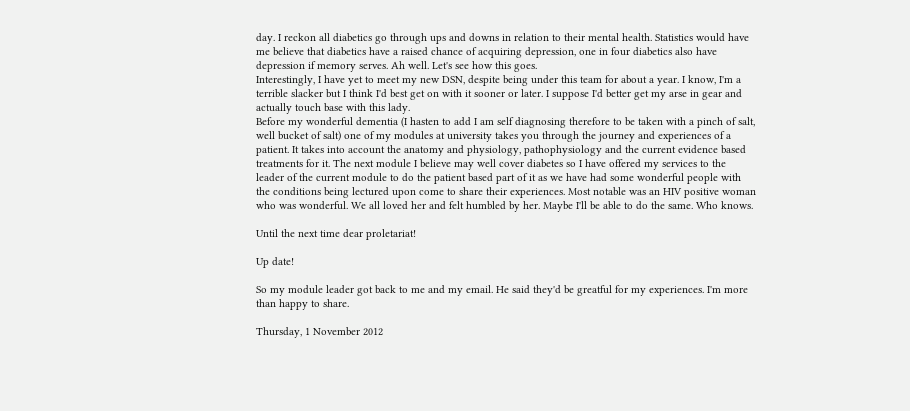day. I reckon all diabetics go through ups and downs in relation to their mental health. Statistics would have me believe that diabetics have a raised chance of acquiring depression, one in four diabetics also have depression if memory serves. Ah well. Let's see how this goes.
Interestingly, I have yet to meet my new DSN, despite being under this team for about a year. I know, I'm a terrible slacker but I think I'd best get on with it sooner or later. I suppose I'd better get my arse in gear and actually touch base with this lady.
Before my wonderful dementia (I hasten to add I am self diagnosing therefore to be taken with a pinch of salt, well bucket of salt) one of my modules at university takes you through the journey and experiences of a patient. It takes into account the anatomy and physiology, pathophysiology and the current evidence based treatments for it. The next module I believe may well cover diabetes so I have offered my services to the leader of the current module to do the patient based part of it as we have had some wonderful people with the conditions being lectured upon come to share their experiences. Most notable was an HIV positive woman who was wonderful. We all loved her and felt humbled by her. Maybe I'll be able to do the same. Who knows.

Until the next time dear proletariat!

Up date!

So my module leader got back to me and my email. He said they'd be greatful for my experiences. I'm more than happy to share.

Thursday, 1 November 2012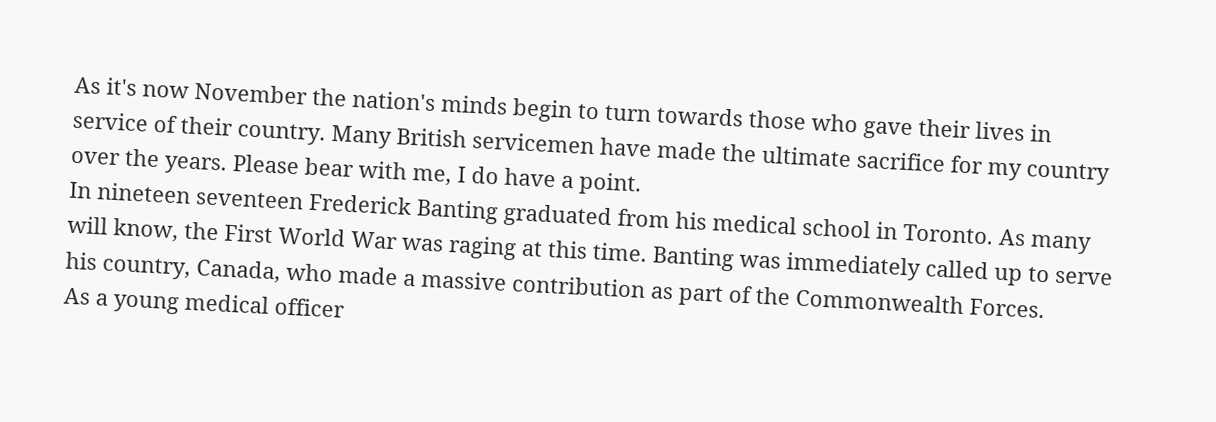As it's now November the nation's minds begin to turn towards those who gave their lives in service of their country. Many British servicemen have made the ultimate sacrifice for my country over the years. Please bear with me, I do have a point.
In nineteen seventeen Frederick Banting graduated from his medical school in Toronto. As many will know, the First World War was raging at this time. Banting was immediately called up to serve his country, Canada, who made a massive contribution as part of the Commonwealth Forces.
As a young medical officer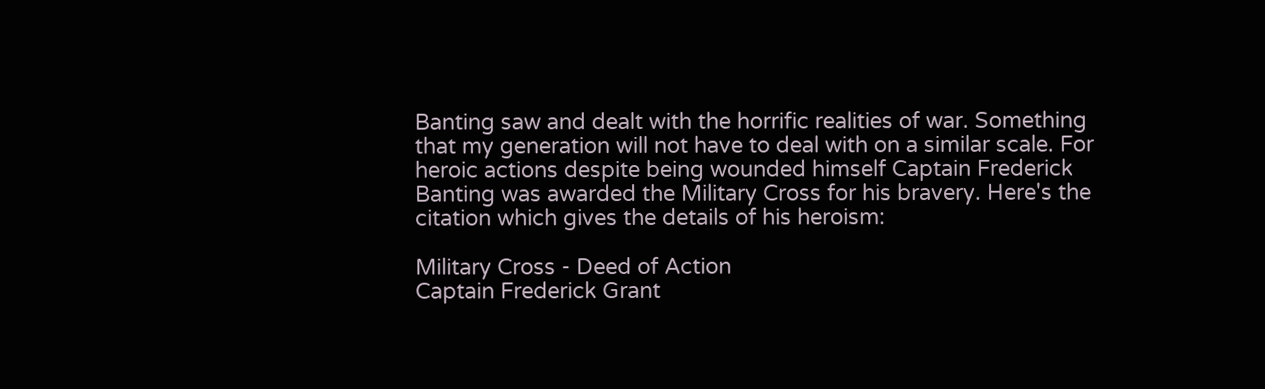Banting saw and dealt with the horrific realities of war. Something that my generation will not have to deal with on a similar scale. For heroic actions despite being wounded himself Captain Frederick Banting was awarded the Military Cross for his bravery. Here's the citation which gives the details of his heroism:

Military Cross - Deed of Action
Captain Frederick Grant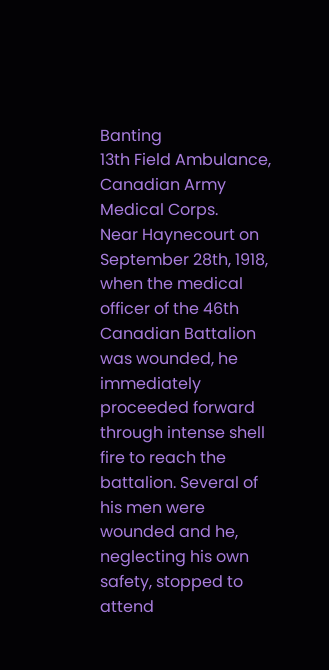Banting
13th Field Ambulance, Canadian Army Medical Corps.
Near Haynecourt on September 28th, 1918, when the medical officer of the 46th Canadian Battalion was wounded, he immediately proceeded forward through intense shell fire to reach the battalion. Several of his men were wounded and he, neglecting his own safety, stopped to attend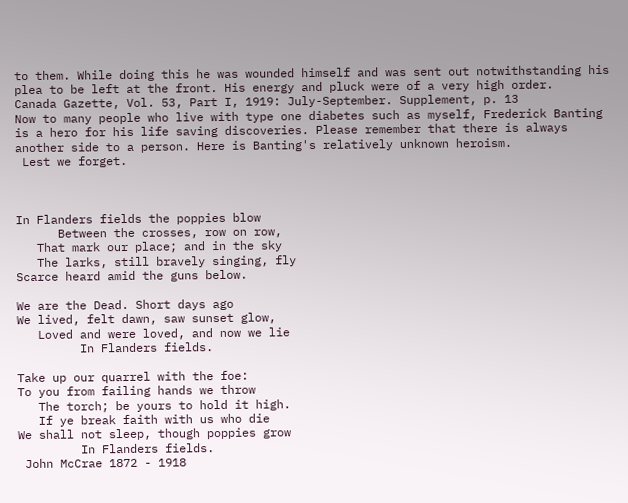to them. While doing this he was wounded himself and was sent out notwithstanding his plea to be left at the front. His energy and pluck were of a very high order.
Canada Gazette, Vol. 53, Part I, 1919: July-September. Supplement, p. 13
Now to many people who live with type one diabetes such as myself, Frederick Banting is a hero for his life saving discoveries. Please remember that there is always another side to a person. Here is Banting's relatively unknown heroism.
 Lest we forget.



In Flanders fields the poppies blow
      Between the crosses, row on row,
   That mark our place; and in the sky
   The larks, still bravely singing, fly
Scarce heard amid the guns below.

We are the Dead. Short days ago
We lived, felt dawn, saw sunset glow,
   Loved and were loved, and now we lie
         In Flanders fields.

Take up our quarrel with the foe:
To you from failing hands we throw
   The torch; be yours to hold it high.
   If ye break faith with us who die
We shall not sleep, though poppies grow
         In Flanders fields.
 John McCrae 1872 - 1918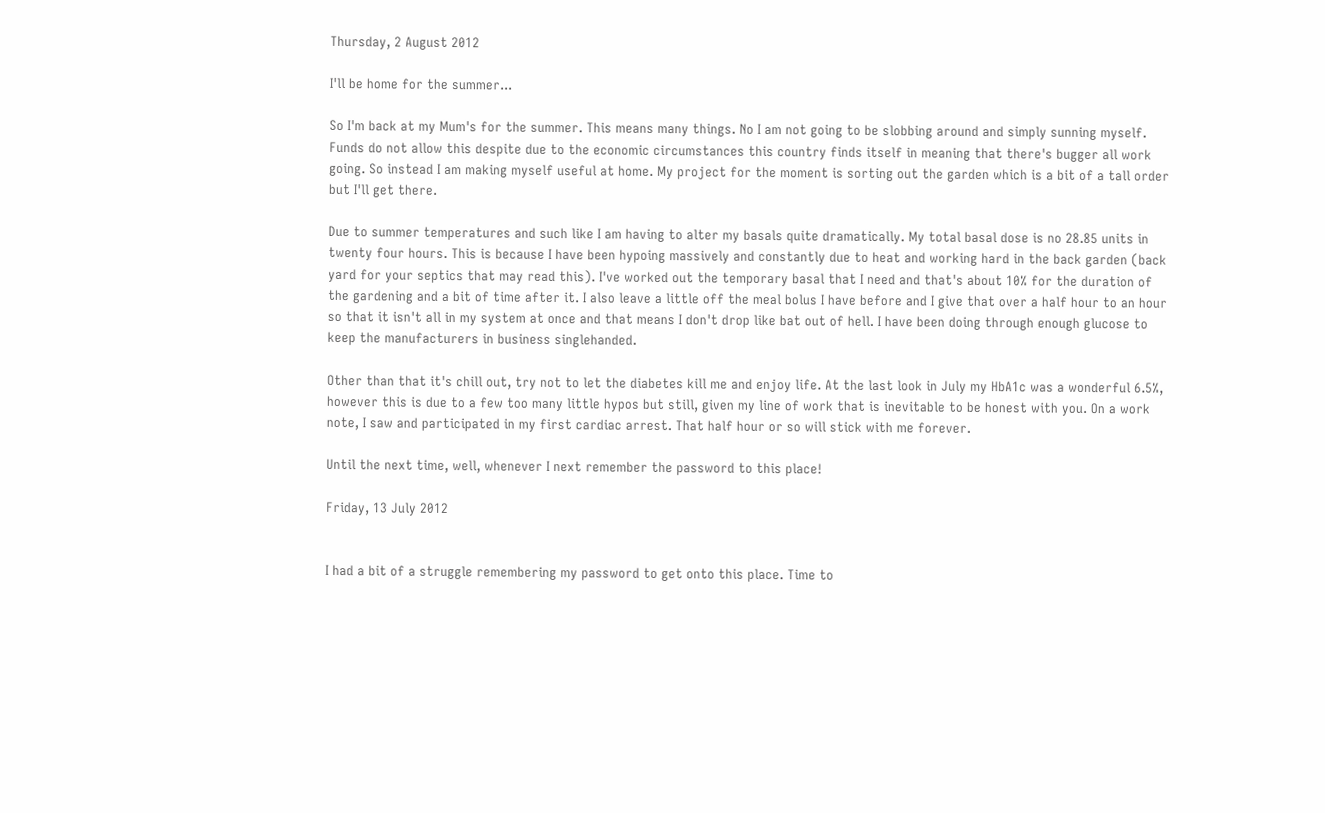Thursday, 2 August 2012

I'll be home for the summer...

So I'm back at my Mum's for the summer. This means many things. No I am not going to be slobbing around and simply sunning myself. Funds do not allow this despite due to the economic circumstances this country finds itself in meaning that there's bugger all work going. So instead I am making myself useful at home. My project for the moment is sorting out the garden which is a bit of a tall order but I'll get there.

Due to summer temperatures and such like I am having to alter my basals quite dramatically. My total basal dose is no 28.85 units in twenty four hours. This is because I have been hypoing massively and constantly due to heat and working hard in the back garden (back yard for your septics that may read this). I've worked out the temporary basal that I need and that's about 10% for the duration of the gardening and a bit of time after it. I also leave a little off the meal bolus I have before and I give that over a half hour to an hour so that it isn't all in my system at once and that means I don't drop like bat out of hell. I have been doing through enough glucose to keep the manufacturers in business singlehanded.

Other than that it's chill out, try not to let the diabetes kill me and enjoy life. At the last look in July my HbA1c was a wonderful 6.5%, however this is due to a few too many little hypos but still, given my line of work that is inevitable to be honest with you. On a work note, I saw and participated in my first cardiac arrest. That half hour or so will stick with me forever.

Until the next time, well, whenever I next remember the password to this place!

Friday, 13 July 2012


I had a bit of a struggle remembering my password to get onto this place. Time to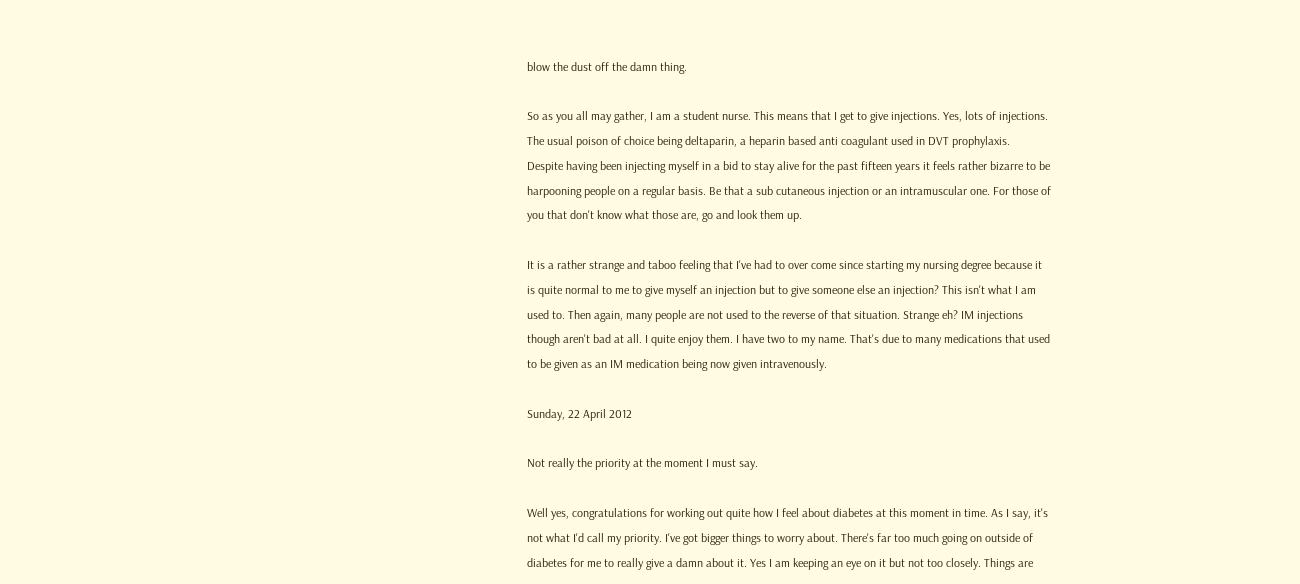blow the dust off the damn thing.

So as you all may gather, I am a student nurse. This means that I get to give injections. Yes, lots of injections. The usual poison of choice being deltaparin, a heparin based anti coagulant used in DVT prophylaxis.
Despite having been injecting myself in a bid to stay alive for the past fifteen years it feels rather bizarre to be harpooning people on a regular basis. Be that a sub cutaneous injection or an intramuscular one. For those of you that don't know what those are, go and look them up.

It is a rather strange and taboo feeling that I've had to over come since starting my nursing degree because it is quite normal to me to give myself an injection but to give someone else an injection? This isn't what I am used to. Then again, many people are not used to the reverse of that situation. Strange eh? IM injections though aren't bad at all. I quite enjoy them. I have two to my name. That's due to many medications that used to be given as an IM medication being now given intravenously.

Sunday, 22 April 2012

Not really the priority at the moment I must say.

Well yes, congratulations for working out quite how I feel about diabetes at this moment in time. As I say, it's not what I'd call my priority. I've got bigger things to worry about. There's far too much going on outside of diabetes for me to really give a damn about it. Yes I am keeping an eye on it but not too closely. Things are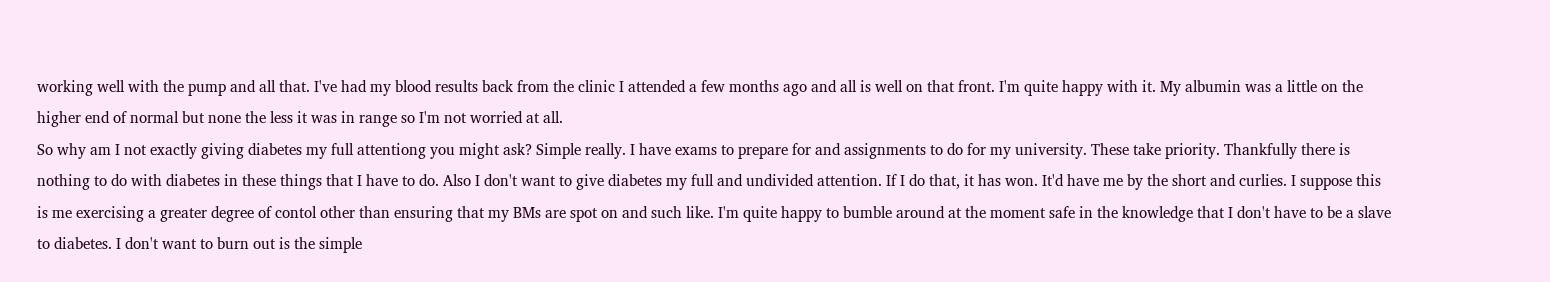working well with the pump and all that. I've had my blood results back from the clinic I attended a few months ago and all is well on that front. I'm quite happy with it. My albumin was a little on the higher end of normal but none the less it was in range so I'm not worried at all.
So why am I not exactly giving diabetes my full attentiong you might ask? Simple really. I have exams to prepare for and assignments to do for my university. These take priority. Thankfully there is nothing to do with diabetes in these things that I have to do. Also I don't want to give diabetes my full and undivided attention. If I do that, it has won. It'd have me by the short and curlies. I suppose this is me exercising a greater degree of contol other than ensuring that my BMs are spot on and such like. I'm quite happy to bumble around at the moment safe in the knowledge that I don't have to be a slave to diabetes. I don't want to burn out is the simple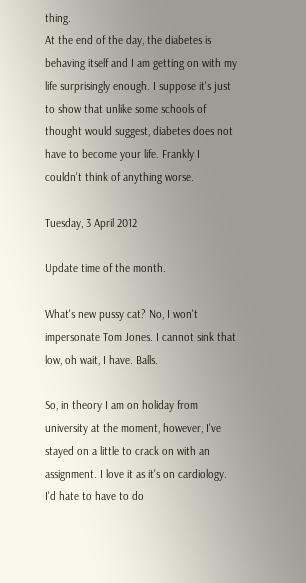thing.
At the end of the day, the diabetes is behaving itself and I am getting on with my life surprisingly enough. I suppose it's just to show that unlike some schools of thought would suggest, diabetes does not have to become your life. Frankly I couldn't think of anything worse.

Tuesday, 3 April 2012

Update time of the month.

What's new pussy cat? No, I won't impersonate Tom Jones. I cannot sink that low, oh wait, I have. Balls.

So, in theory I am on holiday from university at the moment, however, I've stayed on a little to crack on with an assignment. I love it as it's on cardiology. I'd hate to have to do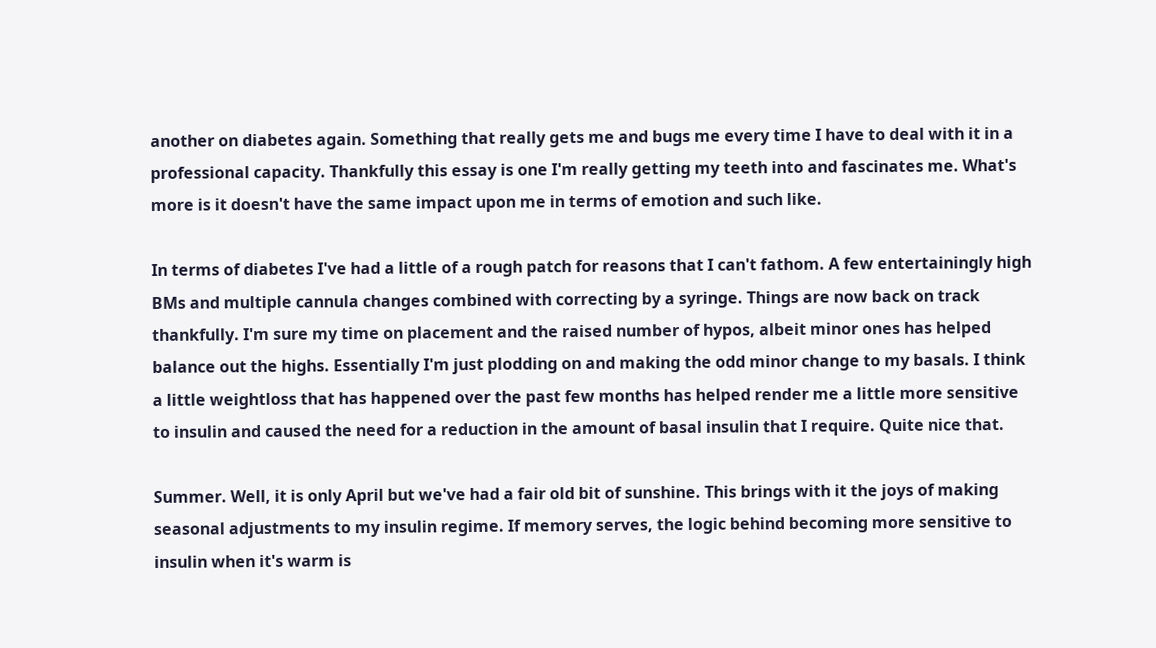another on diabetes again. Something that really gets me and bugs me every time I have to deal with it in a professional capacity. Thankfully this essay is one I'm really getting my teeth into and fascinates me. What's more is it doesn't have the same impact upon me in terms of emotion and such like.

In terms of diabetes I've had a little of a rough patch for reasons that I can't fathom. A few entertainingly high BMs and multiple cannula changes combined with correcting by a syringe. Things are now back on track thankfully. I'm sure my time on placement and the raised number of hypos, albeit minor ones has helped balance out the highs. Essentially I'm just plodding on and making the odd minor change to my basals. I think a little weightloss that has happened over the past few months has helped render me a little more sensitive to insulin and caused the need for a reduction in the amount of basal insulin that I require. Quite nice that.

Summer. Well, it is only April but we've had a fair old bit of sunshine. This brings with it the joys of making seasonal adjustments to my insulin regime. If memory serves, the logic behind becoming more sensitive to insulin when it's warm is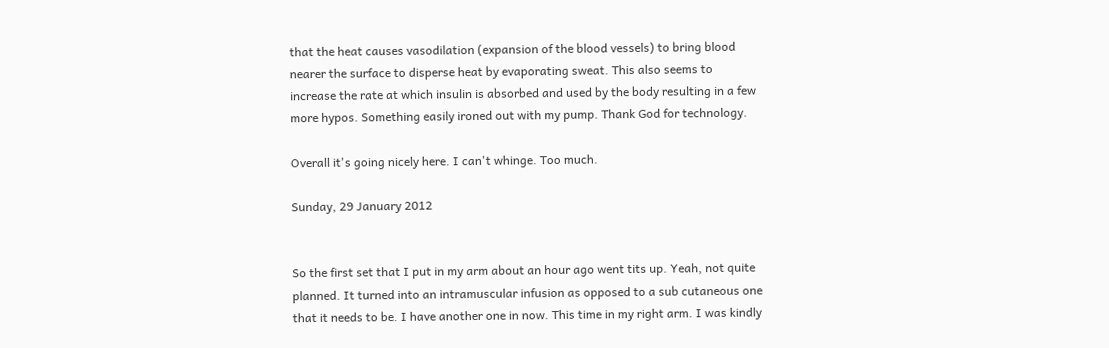that the heat causes vasodilation (expansion of the blood vessels) to bring blood nearer the surface to disperse heat by evaporating sweat. This also seems to increase the rate at which insulin is absorbed and used by the body resulting in a few more hypos. Something easily ironed out with my pump. Thank God for technology.

Overall it's going nicely here. I can't whinge. Too much.

Sunday, 29 January 2012


So the first set that I put in my arm about an hour ago went tits up. Yeah, not quite planned. It turned into an intramuscular infusion as opposed to a sub cutaneous one that it needs to be. I have another one in now. This time in my right arm. I was kindly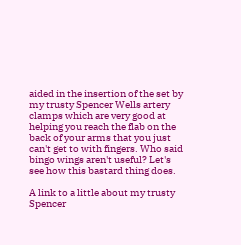aided in the insertion of the set by my trusty Spencer Wells artery clamps which are very good at helping you reach the flab on the back of your arms that you just can't get to with fingers. Who said bingo wings aren't useful? Let's see how this bastard thing does.

A link to a little about my trusty Spencer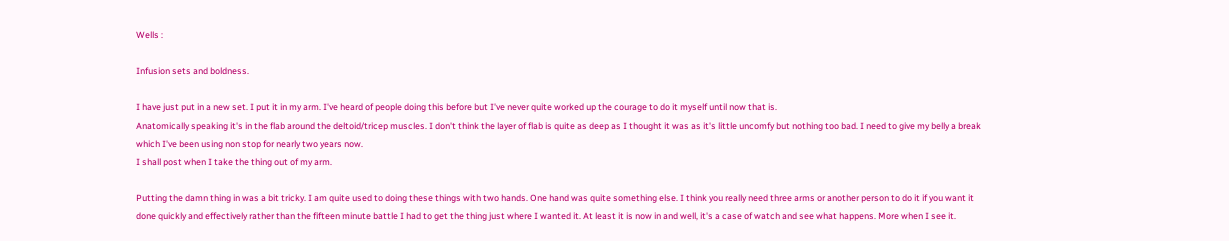Wells :

Infusion sets and boldness.

I have just put in a new set. I put it in my arm. I've heard of people doing this before but I've never quite worked up the courage to do it myself until now that is.
Anatomically speaking it's in the flab around the deltoid/tricep muscles. I don't think the layer of flab is quite as deep as I thought it was as it's little uncomfy but nothing too bad. I need to give my belly a break which I've been using non stop for nearly two years now.
I shall post when I take the thing out of my arm.

Putting the damn thing in was a bit tricky. I am quite used to doing these things with two hands. One hand was quite something else. I think you really need three arms or another person to do it if you want it done quickly and effectively rather than the fifteen minute battle I had to get the thing just where I wanted it. At least it is now in and well, it's a case of watch and see what happens. More when I see it.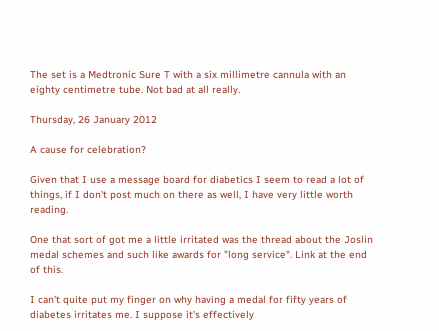The set is a Medtronic Sure T with a six millimetre cannula with an eighty centimetre tube. Not bad at all really.

Thursday, 26 January 2012

A cause for celebration?

Given that I use a message board for diabetics I seem to read a lot of things, if I don't post much on there as well, I have very little worth reading.

One that sort of got me a little irritated was the thread about the Joslin medal schemes and such like awards for "long service". Link at the end of this.

I can't quite put my finger on why having a medal for fifty years of diabetes irritates me. I suppose it's effectively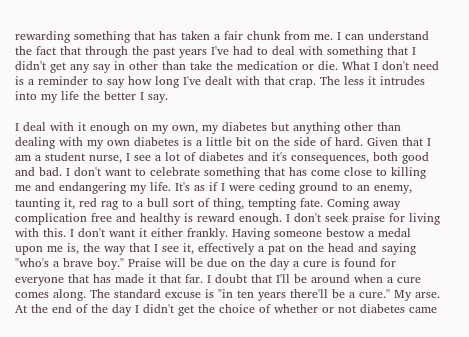rewarding something that has taken a fair chunk from me. I can understand the fact that through the past years I've had to deal with something that I didn't get any say in other than take the medication or die. What I don't need is a reminder to say how long I've dealt with that crap. The less it intrudes into my life the better I say.

I deal with it enough on my own, my diabetes but anything other than dealing with my own diabetes is a little bit on the side of hard. Given that I am a student nurse, I see a lot of diabetes and it's consequences, both good and bad. I don't want to celebrate something that has come close to killing me and endangering my life. It's as if I were ceding ground to an enemy, taunting it, red rag to a bull sort of thing, tempting fate. Coming away complication free and healthy is reward enough. I don't seek praise for living with this. I don't want it either frankly. Having someone bestow a medal upon me is, the way that I see it, effectively a pat on the head and saying "who's a brave boy." Praise will be due on the day a cure is found for everyone that has made it that far. I doubt that I'll be around when a cure comes along. The standard excuse is "in ten years there'll be a cure." My arse.
At the end of the day I didn't get the choice of whether or not diabetes came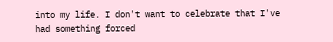into my life. I don't want to celebrate that I've had something forced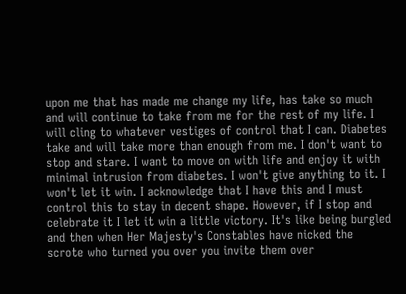upon me that has made me change my life, has take so much and will continue to take from me for the rest of my life. I will cling to whatever vestiges of control that I can. Diabetes take and will take more than enough from me. I don't want to stop and stare. I want to move on with life and enjoy it with minimal intrusion from diabetes. I won't give anything to it. I won't let it win. I acknowledge that I have this and I must control this to stay in decent shape. However, if I stop and celebrate it I let it win a little victory. It's like being burgled and then when Her Majesty's Constables have nicked the scrote who turned you over you invite them over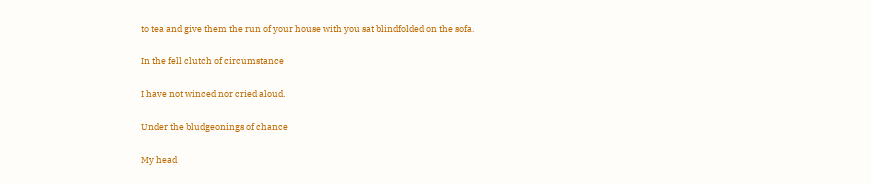to tea and give them the run of your house with you sat blindfolded on the sofa.

In the fell clutch of circumstance

I have not winced nor cried aloud.

Under the bludgeonings of chance

My head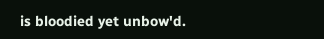is bloodied yet unbow'd.